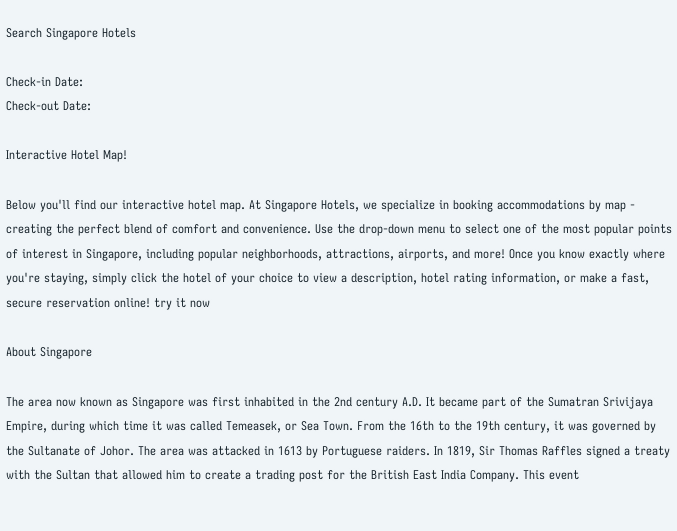Search Singapore Hotels

Check-in Date:
Check-out Date:

Interactive Hotel Map!

Below you'll find our interactive hotel map. At Singapore Hotels, we specialize in booking accommodations by map - creating the perfect blend of comfort and convenience. Use the drop-down menu to select one of the most popular points of interest in Singapore, including popular neighborhoods, attractions, airports, and more! Once you know exactly where you're staying, simply click the hotel of your choice to view a description, hotel rating information, or make a fast, secure reservation online! try it now

About Singapore

The area now known as Singapore was first inhabited in the 2nd century A.D. It became part of the Sumatran Srivijaya Empire, during which time it was called Temeasek, or Sea Town. From the 16th to the 19th century, it was governed by the Sultanate of Johor. The area was attacked in 1613 by Portuguese raiders. In 1819, Sir Thomas Raffles signed a treaty with the Sultan that allowed him to create a trading post for the British East India Company. This event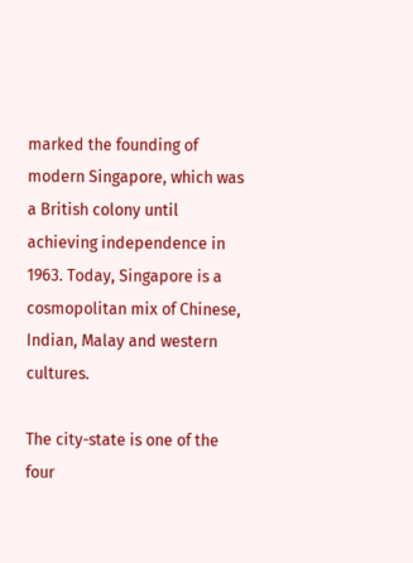marked the founding of modern Singapore, which was a British colony until achieving independence in 1963. Today, Singapore is a cosmopolitan mix of Chinese, Indian, Malay and western cultures.

The city-state is one of the four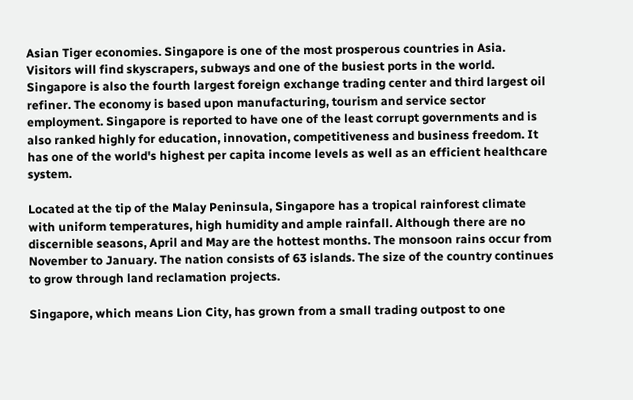Asian Tiger economies. Singapore is one of the most prosperous countries in Asia. Visitors will find skyscrapers, subways and one of the busiest ports in the world. Singapore is also the fourth largest foreign exchange trading center and third largest oil refiner. The economy is based upon manufacturing, tourism and service sector employment. Singapore is reported to have one of the least corrupt governments and is also ranked highly for education, innovation, competitiveness and business freedom. It has one of the world's highest per capita income levels as well as an efficient healthcare system.

Located at the tip of the Malay Peninsula, Singapore has a tropical rainforest climate with uniform temperatures, high humidity and ample rainfall. Although there are no discernible seasons, April and May are the hottest months. The monsoon rains occur from November to January. The nation consists of 63 islands. The size of the country continues to grow through land reclamation projects.

Singapore, which means Lion City, has grown from a small trading outpost to one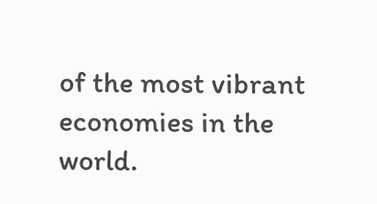of the most vibrant economies in the world.